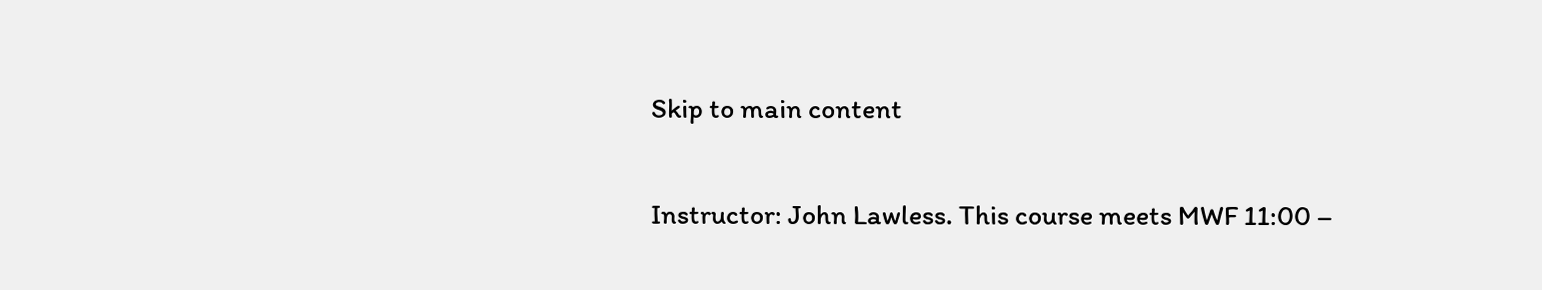Skip to main content

Instructor: John Lawless. This course meets MWF 11:00 –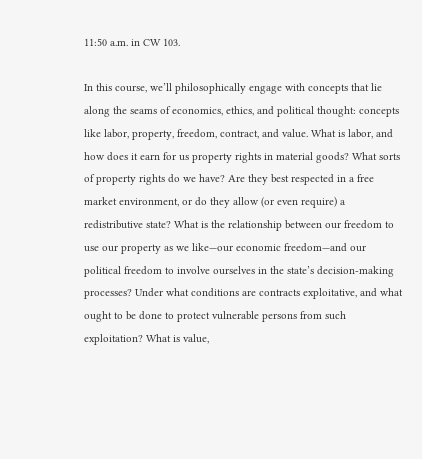11:50 a.m. in CW 103.

In this course, we’ll philosophically engage with concepts that lie along the seams of economics, ethics, and political thought: concepts like labor, property, freedom, contract, and value. What is labor, and how does it earn for us property rights in material goods? What sorts of property rights do we have? Are they best respected in a free market environment, or do they allow (or even require) a redistributive state? What is the relationship between our freedom to use our property as we like—our economic freedom—and our political freedom to involve ourselves in the state’s decision-making processes? Under what conditions are contracts exploitative, and what ought to be done to protect vulnerable persons from such exploitation? What is value,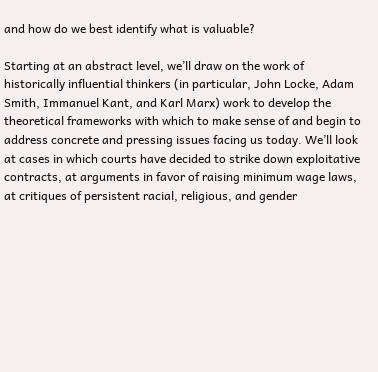and how do we best identify what is valuable?

Starting at an abstract level, we’ll draw on the work of historically influential thinkers (in particular, John Locke, Adam Smith, Immanuel Kant, and Karl Marx) work to develop the theoretical frameworks with which to make sense of and begin to address concrete and pressing issues facing us today. We’ll look at cases in which courts have decided to strike down exploitative contracts, at arguments in favor of raising minimum wage laws, at critiques of persistent racial, religious, and gender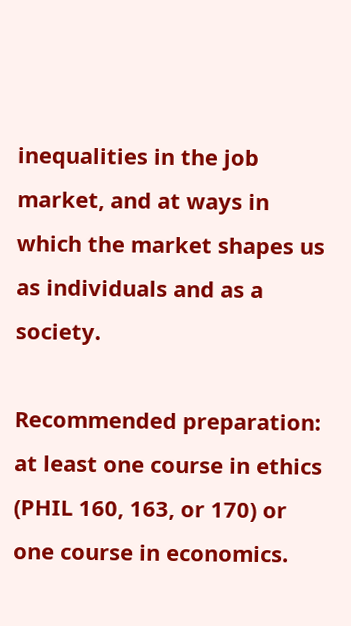inequalities in the job market, and at ways in which the market shapes us as individuals and as a society.

Recommended preparation: at least one course in ethics (PHIL 160, 163, or 170) or one course in economics.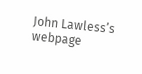John Lawless’s webpage